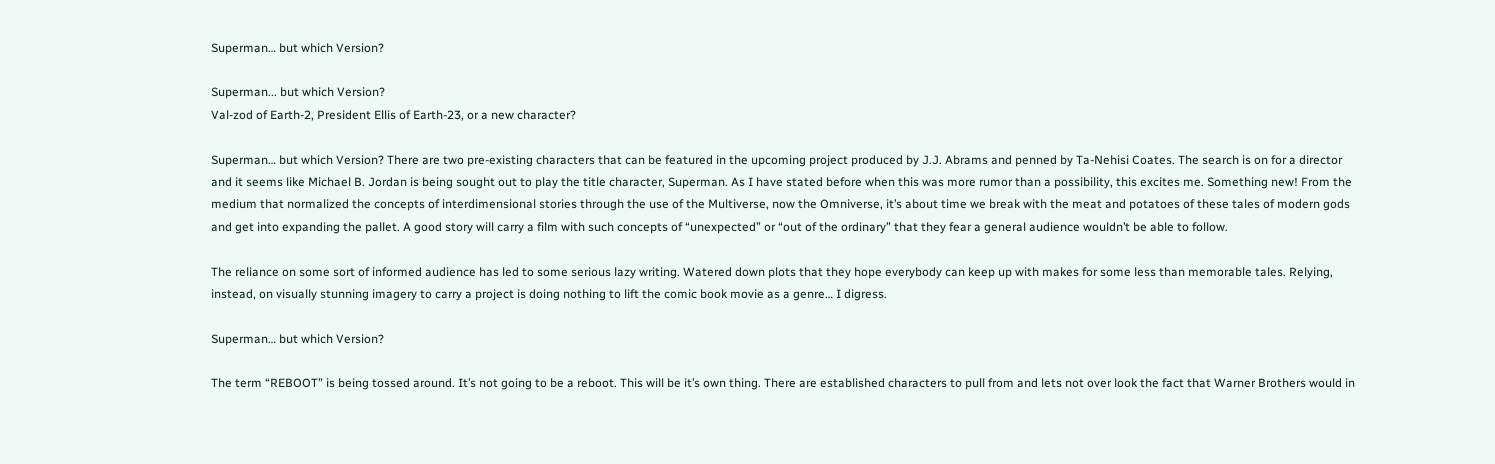Superman… but which Version?

Superman... but which Version?
Val-zod of Earth-2, President Ellis of Earth-23, or a new character?

Superman… but which Version? There are two pre-existing characters that can be featured in the upcoming project produced by J.J. Abrams and penned by Ta-Nehisi Coates. The search is on for a director and it seems like Michael B. Jordan is being sought out to play the title character, Superman. As I have stated before when this was more rumor than a possibility, this excites me. Something new! From the medium that normalized the concepts of interdimensional stories through the use of the Multiverse, now the Omniverse, it’s about time we break with the meat and potatoes of these tales of modern gods and get into expanding the pallet. A good story will carry a film with such concepts of “unexpected” or “out of the ordinary” that they fear a general audience wouldn’t be able to follow.

The reliance on some sort of informed audience has led to some serious lazy writing. Watered down plots that they hope everybody can keep up with makes for some less than memorable tales. Relying, instead, on visually stunning imagery to carry a project is doing nothing to lift the comic book movie as a genre… I digress.

Superman… but which Version?

The term “REBOOT” is being tossed around. It’s not going to be a reboot. This will be it’s own thing. There are established characters to pull from and lets not over look the fact that Warner Brothers would in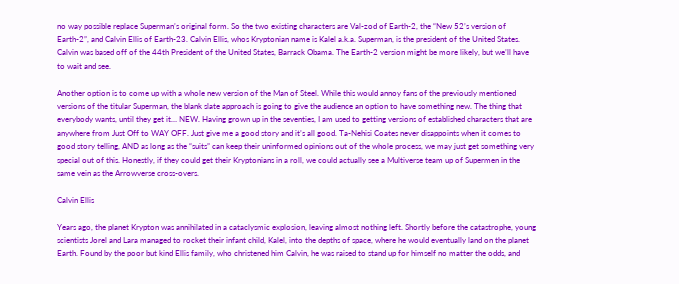no way possible replace Superman’s original form. So the two existing characters are Val-zod of Earth-2, the “New 52’s version of Earth-2”, and Calvin Ellis of Earth-23. Calvin Ellis, whos Kryptonian name is Kalel a.k.a. Superman, is the president of the United States. Calvin was based off of the 44th President of the United States, Barrack Obama. The Earth-2 version might be more likely, but we’ll have to wait and see.

Another option is to come up with a whole new version of the Man of Steel. While this would annoy fans of the previously mentioned versions of the titular Superman, the blank slate approach is going to give the audience an option to have something new. The thing that everybody wants, until they get it… NEW. Having grown up in the seventies, I am used to getting versions of established characters that are anywhere from Just Off to WAY OFF. Just give me a good story and it’s all good. Ta-Nehisi Coates never disappoints when it comes to good story telling, AND as long as the “suits” can keep their uninformed opinions out of the whole process, we may just get something very special out of this. Honestly, if they could get their Kryptonians in a roll, we could actually see a Multiverse team up of Supermen in the same vein as the Arrowverse cross-overs.

Calvin Ellis

Years ago, the planet Krypton was annihilated in a cataclysmic explosion, leaving almost nothing left. Shortly before the catastrophe, young scientists Jorel and Lara managed to rocket their infant child, Kalel, into the depths of space, where he would eventually land on the planet Earth. Found by the poor but kind Ellis family, who christened him Calvin, he was raised to stand up for himself no matter the odds, and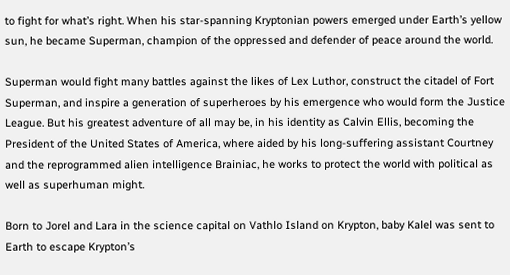to fight for what’s right. When his star-spanning Kryptonian powers emerged under Earth’s yellow sun, he became Superman, champion of the oppressed and defender of peace around the world.

Superman would fight many battles against the likes of Lex Luthor, construct the citadel of Fort Superman, and inspire a generation of superheroes by his emergence who would form the Justice League. But his greatest adventure of all may be, in his identity as Calvin Ellis, becoming the President of the United States of America, where aided by his long-suffering assistant Courtney and the reprogrammed alien intelligence Brainiac, he works to protect the world with political as well as superhuman might.

Born to Jorel and Lara in the science capital on Vathlo Island on Krypton, baby Kalel was sent to Earth to escape Krypton’s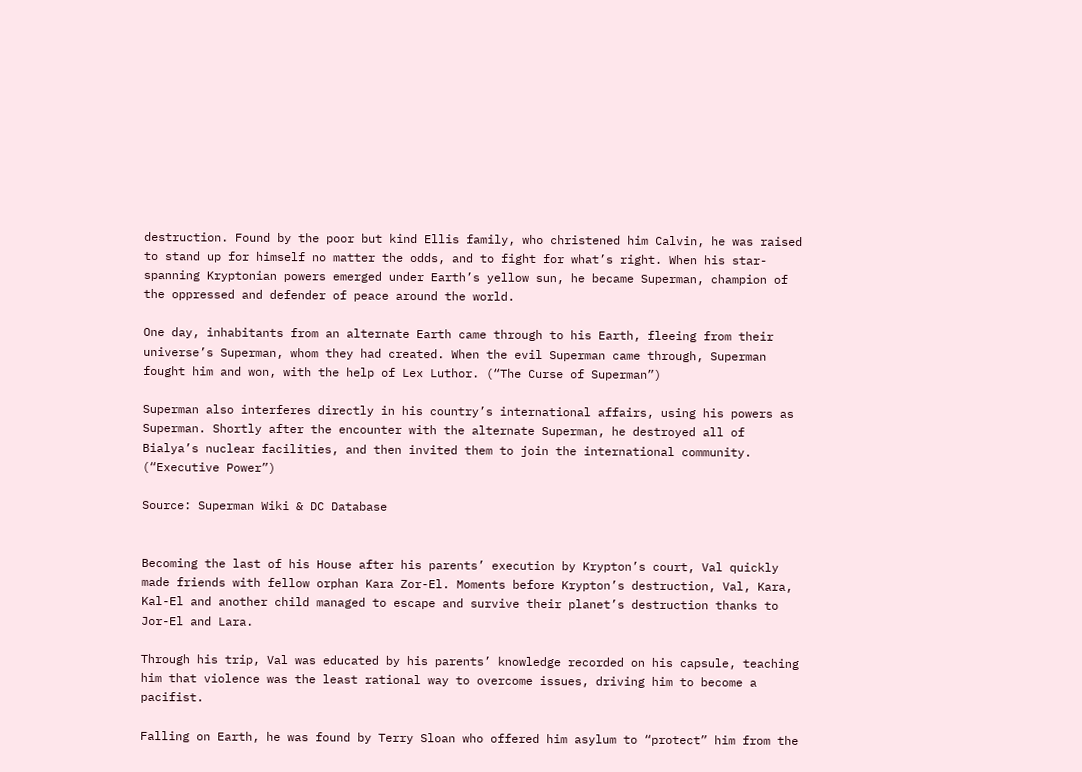destruction. Found by the poor but kind Ellis family, who christened him Calvin, he was raised to stand up for himself no matter the odds, and to fight for what’s right. When his star-spanning Kryptonian powers emerged under Earth’s yellow sun, he became Superman, champion of the oppressed and defender of peace around the world.

One day, inhabitants from an alternate Earth came through to his Earth, fleeing from their universe’s Superman, whom they had created. When the evil Superman came through, Superman fought him and won, with the help of Lex Luthor. (“The Curse of Superman”)

Superman also interferes directly in his country’s international affairs, using his powers as Superman. Shortly after the encounter with the alternate Superman, he destroyed all of Bialya’s nuclear facilities, and then invited them to join the international community. (“Executive Power”)

Source: Superman Wiki & DC Database


Becoming the last of his House after his parents’ execution by Krypton’s court, Val quickly made friends with fellow orphan Kara Zor-El. Moments before Krypton’s destruction, Val, Kara, Kal-El and another child managed to escape and survive their planet’s destruction thanks to Jor-El and Lara.

Through his trip, Val was educated by his parents’ knowledge recorded on his capsule, teaching him that violence was the least rational way to overcome issues, driving him to become a pacifist.

Falling on Earth, he was found by Terry Sloan who offered him asylum to “protect” him from the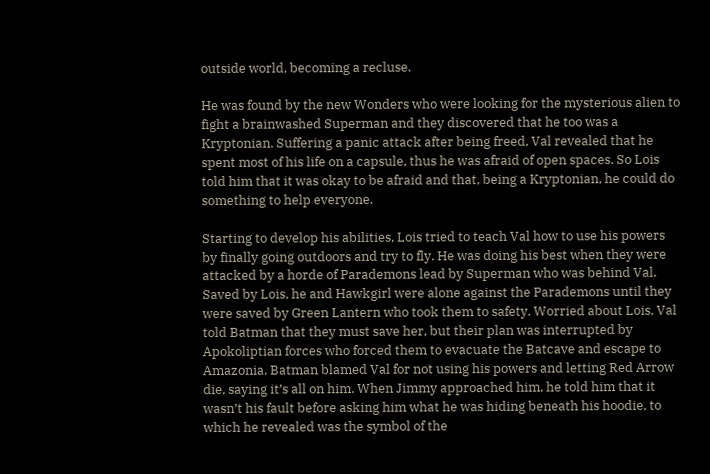outside world, becoming a recluse.

He was found by the new Wonders who were looking for the mysterious alien to fight a brainwashed Superman and they discovered that he too was a Kryptonian. Suffering a panic attack after being freed, Val revealed that he spent most of his life on a capsule, thus he was afraid of open spaces. So Lois told him that it was okay to be afraid and that, being a Kryptonian, he could do something to help everyone.

Starting to develop his abilities, Lois tried to teach Val how to use his powers by finally going outdoors and try to fly. He was doing his best when they were attacked by a horde of Parademons lead by Superman who was behind Val. Saved by Lois, he and Hawkgirl were alone against the Parademons until they were saved by Green Lantern who took them to safety. Worried about Lois, Val told Batman that they must save her, but their plan was interrupted by Apokoliptian forces who forced them to evacuate the Batcave and escape to Amazonia. Batman blamed Val for not using his powers and letting Red Arrow die, saying it’s all on him. When Jimmy approached him, he told him that it wasn’t his fault before asking him what he was hiding beneath his hoodie, to which he revealed was the symbol of the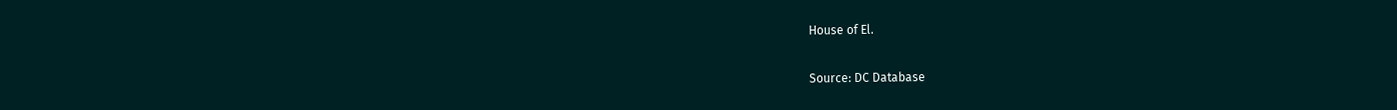House of El.

Source: DC Database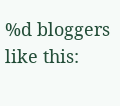%d bloggers like this: